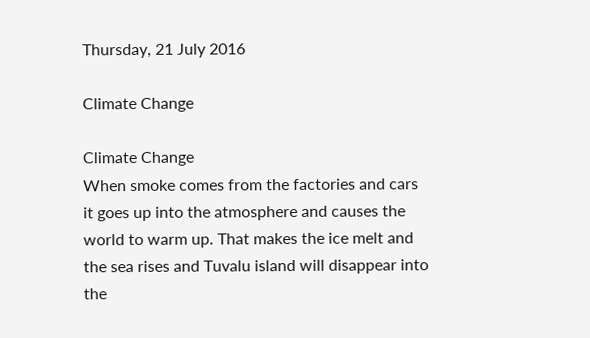Thursday, 21 July 2016

Climate Change

Climate Change
When smoke comes from the factories and cars it goes up into the atmosphere and causes the world to warm up. That makes the ice melt and the sea rises and Tuvalu island will disappear into the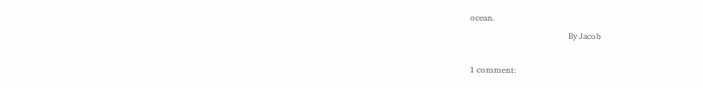ocean.
                                                 By Jacob

1 comment: